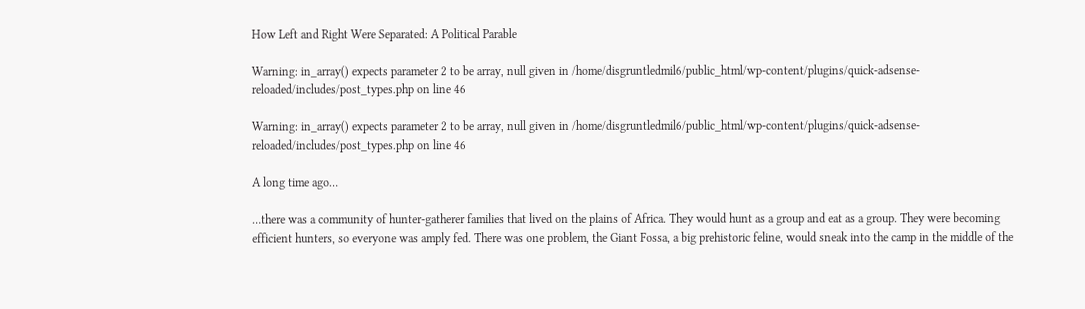How Left and Right Were Separated: A Political Parable

Warning: in_array() expects parameter 2 to be array, null given in /home/disgruntledmil6/public_html/wp-content/plugins/quick-adsense-reloaded/includes/post_types.php on line 46

Warning: in_array() expects parameter 2 to be array, null given in /home/disgruntledmil6/public_html/wp-content/plugins/quick-adsense-reloaded/includes/post_types.php on line 46

A long time ago…

…there was a community of hunter-gatherer families that lived on the plains of Africa. They would hunt as a group and eat as a group. They were becoming efficient hunters, so everyone was amply fed. There was one problem, the Giant Fossa, a big prehistoric feline, would sneak into the camp in the middle of the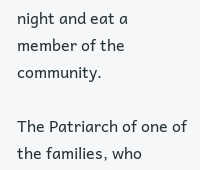night and eat a member of the community.

The Patriarch of one of the families, who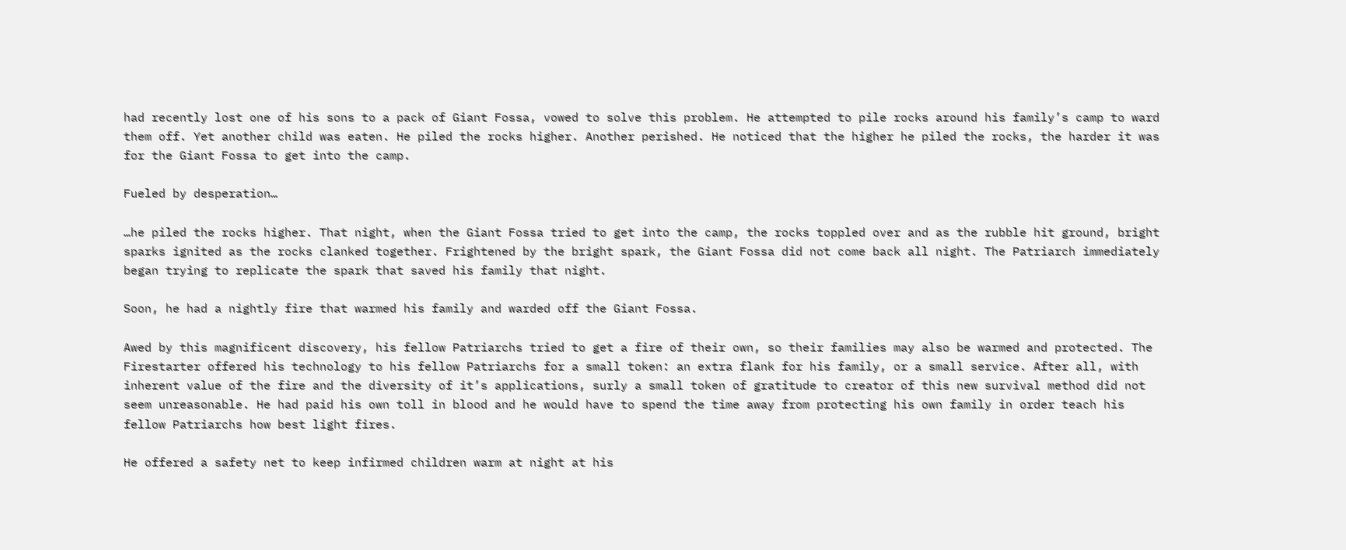had recently lost one of his sons to a pack of Giant Fossa, vowed to solve this problem. He attempted to pile rocks around his family’s camp to ward them off. Yet another child was eaten. He piled the rocks higher. Another perished. He noticed that the higher he piled the rocks, the harder it was for the Giant Fossa to get into the camp.

Fueled by desperation…

…he piled the rocks higher. That night, when the Giant Fossa tried to get into the camp, the rocks toppled over and as the rubble hit ground, bright sparks ignited as the rocks clanked together. Frightened by the bright spark, the Giant Fossa did not come back all night. The Patriarch immediately began trying to replicate the spark that saved his family that night.

Soon, he had a nightly fire that warmed his family and warded off the Giant Fossa.

Awed by this magnificent discovery, his fellow Patriarchs tried to get a fire of their own, so their families may also be warmed and protected. The Firestarter offered his technology to his fellow Patriarchs for a small token: an extra flank for his family, or a small service. After all, with inherent value of the fire and the diversity of it’s applications, surly a small token of gratitude to creator of this new survival method did not seem unreasonable. He had paid his own toll in blood and he would have to spend the time away from protecting his own family in order teach his fellow Patriarchs how best light fires.

He offered a safety net to keep infirmed children warm at night at his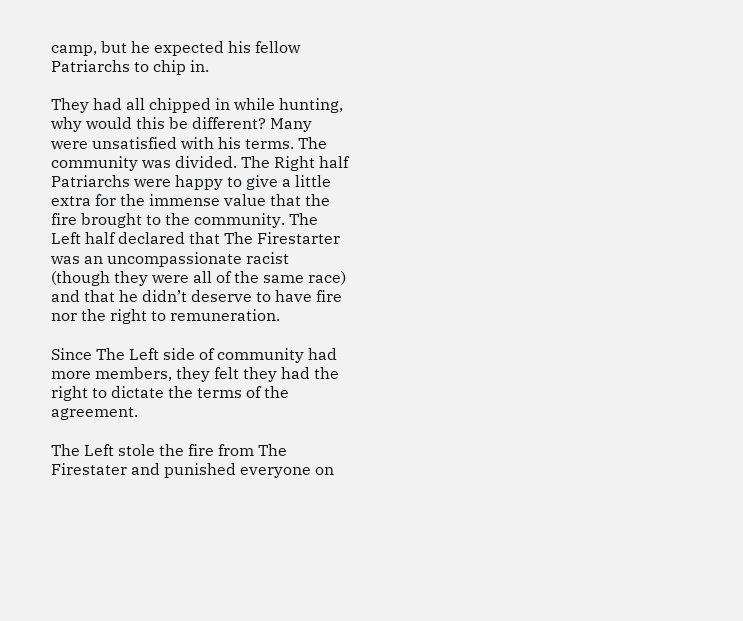camp, but he expected his fellow Patriarchs to chip in.

They had all chipped in while hunting, why would this be different? Many were unsatisfied with his terms. The community was divided. The Right half Patriarchs were happy to give a little extra for the immense value that the fire brought to the community. The Left half declared that The Firestarter was an uncompassionate racist (though they were all of the same race) and that he didn’t deserve to have fire nor the right to remuneration.

Since The Left side of community had more members, they felt they had the right to dictate the terms of the agreement.

The Left stole the fire from The Firestater and punished everyone on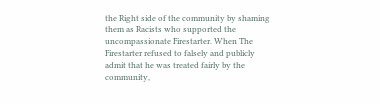the Right side of the community by shaming them as Racists who supported the uncompassionate Firestarter. When The Firestarter refused to falsely and publicly admit that he was treated fairly by the community,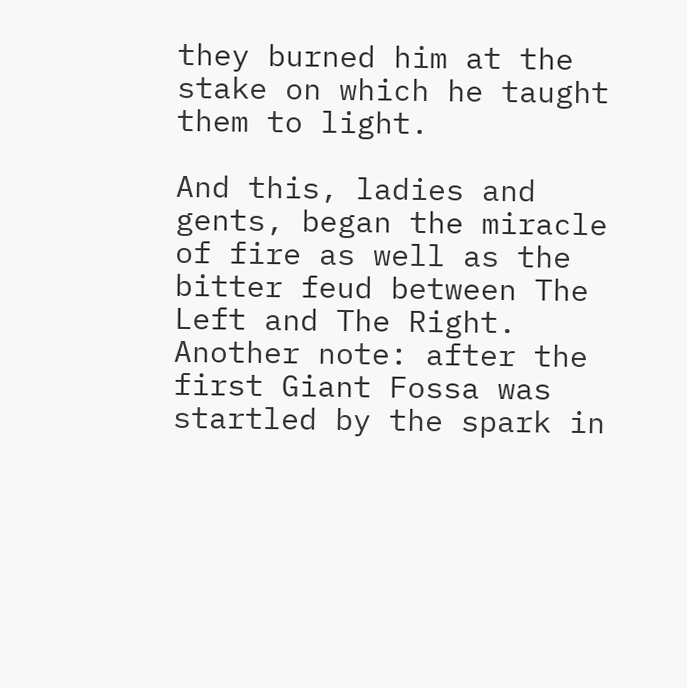they burned him at the stake on which he taught them to light.

And this, ladies and gents, began the miracle of fire as well as the bitter feud between The Left and The Right. Another note: after the first Giant Fossa was startled by the spark in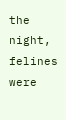the night, felines were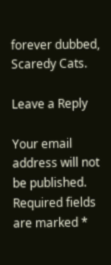forever dubbed, Scaredy Cats.

Leave a Reply

Your email address will not be published. Required fields are marked *